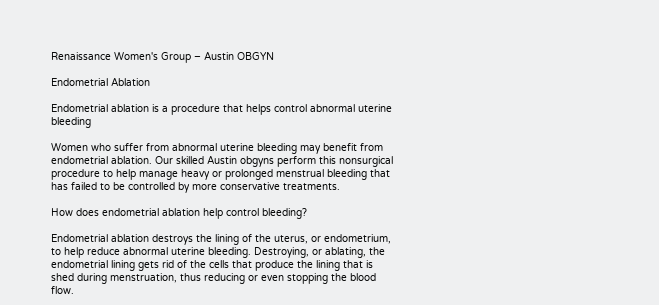Renaissance Women's Group – Austin OBGYN

Endometrial Ablation

Endometrial ablation is a procedure that helps control abnormal uterine bleeding

Women who suffer from abnormal uterine bleeding may benefit from endometrial ablation. Our skilled Austin obgyns perform this nonsurgical procedure to help manage heavy or prolonged menstrual bleeding that has failed to be controlled by more conservative treatments.

How does endometrial ablation help control bleeding?

Endometrial ablation destroys the lining of the uterus, or endometrium, to help reduce abnormal uterine bleeding. Destroying, or ablating, the endometrial lining gets rid of the cells that produce the lining that is shed during menstruation, thus reducing or even stopping the blood flow.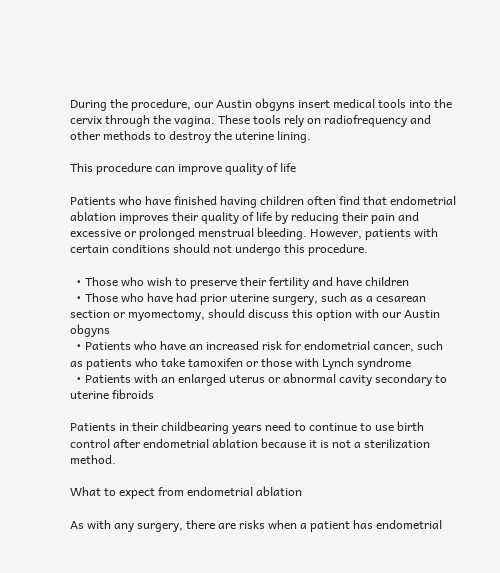During the procedure, our Austin obgyns insert medical tools into the cervix through the vagina. These tools rely on radiofrequency and other methods to destroy the uterine lining.

This procedure can improve quality of life

Patients who have finished having children often find that endometrial ablation improves their quality of life by reducing their pain and excessive or prolonged menstrual bleeding. However, patients with certain conditions should not undergo this procedure.

  • Those who wish to preserve their fertility and have children
  • Those who have had prior uterine surgery, such as a cesarean section or myomectomy, should discuss this option with our Austin obgyns
  • Patients who have an increased risk for endometrial cancer, such as patients who take tamoxifen or those with Lynch syndrome
  • Patients with an enlarged uterus or abnormal cavity secondary to uterine fibroids

Patients in their childbearing years need to continue to use birth control after endometrial ablation because it is not a sterilization method.

What to expect from endometrial ablation

As with any surgery, there are risks when a patient has endometrial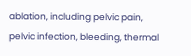ablation, including pelvic pain, pelvic infection, bleeding, thermal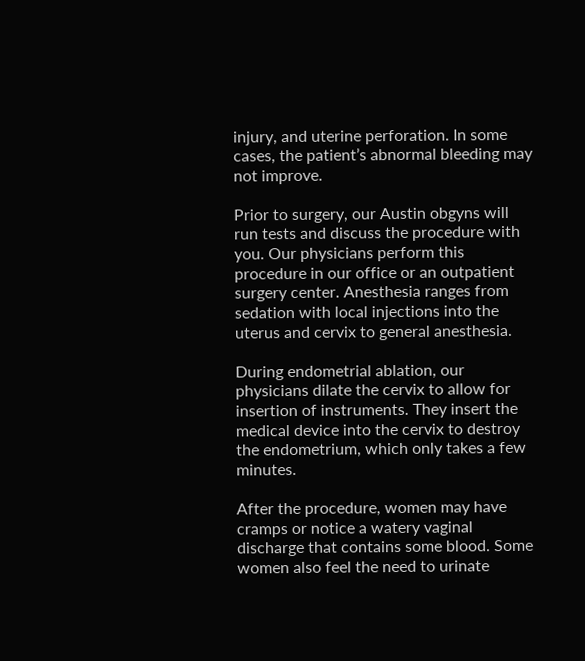injury, and uterine perforation. In some cases, the patient’s abnormal bleeding may not improve.

Prior to surgery, our Austin obgyns will run tests and discuss the procedure with you. Our physicians perform this procedure in our office or an outpatient surgery center. Anesthesia ranges from sedation with local injections into the uterus and cervix to general anesthesia.

During endometrial ablation, our physicians dilate the cervix to allow for insertion of instruments. They insert the medical device into the cervix to destroy the endometrium, which only takes a few minutes.

After the procedure, women may have cramps or notice a watery vaginal discharge that contains some blood. Some women also feel the need to urinate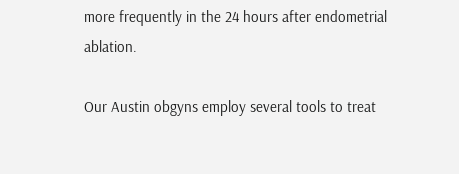more frequently in the 24 hours after endometrial ablation.

Our Austin obgyns employ several tools to treat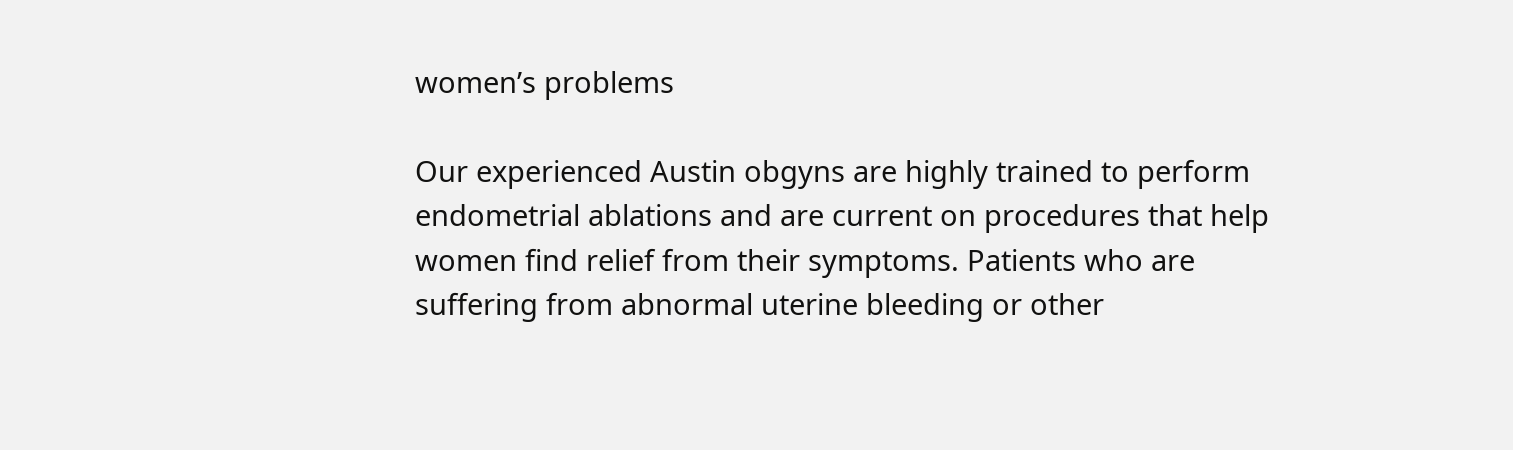women’s problems

Our experienced Austin obgyns are highly trained to perform endometrial ablations and are current on procedures that help women find relief from their symptoms. Patients who are suffering from abnormal uterine bleeding or other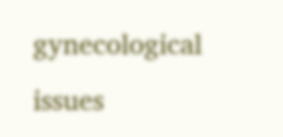gynecological issues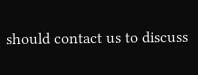should contact us to discuss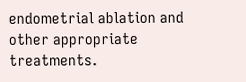endometrial ablation and other appropriate treatments.